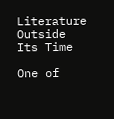Literature Outside Its Time

One of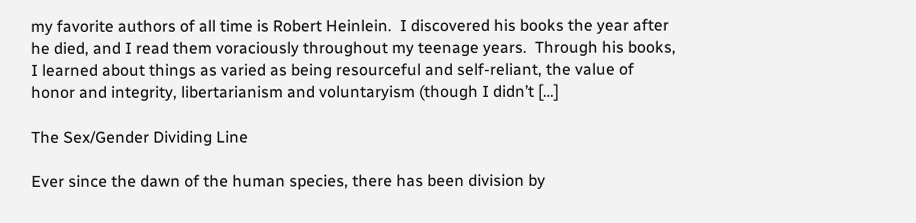my favorite authors of all time is Robert Heinlein.  I discovered his books the year after he died, and I read them voraciously throughout my teenage years.  Through his books, I learned about things as varied as being resourceful and self-reliant, the value of honor and integrity, libertarianism and voluntaryism (though I didn’t […]

The Sex/Gender Dividing Line

Ever since the dawn of the human species, there has been division by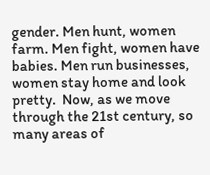gender. Men hunt, women farm. Men fight, women have babies. Men run businesses, women stay home and look pretty.  Now, as we move through the 21st century, so many areas of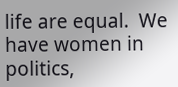life are equal.  We have women in politics,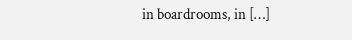in boardrooms, in […]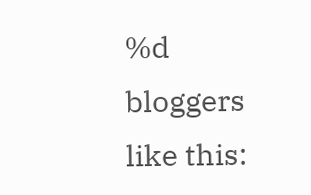%d bloggers like this: